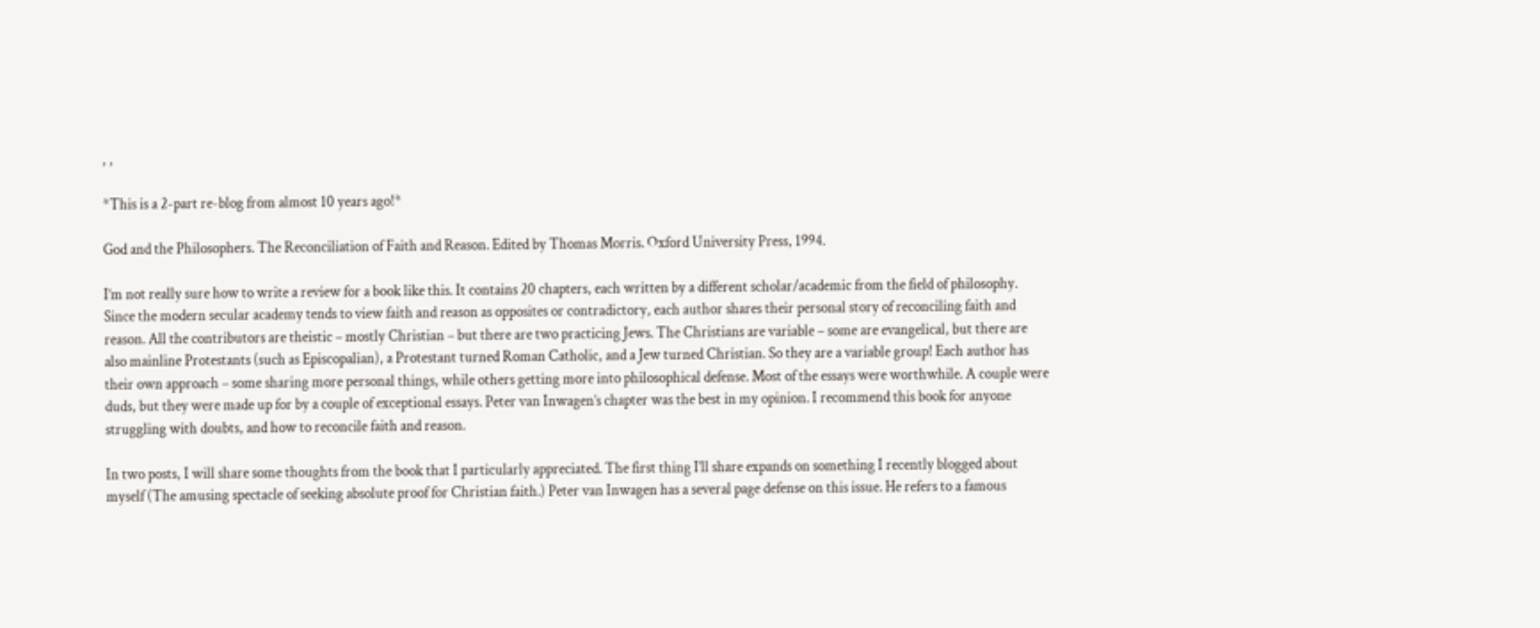, ,

*This is a 2-part re-blog from almost 10 years ago!*

God and the Philosophers. The Reconciliation of Faith and Reason. Edited by Thomas Morris. Oxford University Press, 1994.

I’m not really sure how to write a review for a book like this. It contains 20 chapters, each written by a different scholar/academic from the field of philosophy. Since the modern secular academy tends to view faith and reason as opposites or contradictory, each author shares their personal story of reconciling faith and reason. All the contributors are theistic – mostly Christian – but there are two practicing Jews. The Christians are variable – some are evangelical, but there are also mainline Protestants (such as Episcopalian), a Protestant turned Roman Catholic, and a Jew turned Christian. So they are a variable group! Each author has their own approach – some sharing more personal things, while others getting more into philosophical defense. Most of the essays were worthwhile. A couple were duds, but they were made up for by a couple of exceptional essays. Peter van Inwagen’s chapter was the best in my opinion. I recommend this book for anyone struggling with doubts, and how to reconcile faith and reason.

In two posts, I will share some thoughts from the book that I particularly appreciated. The first thing I’ll share expands on something I recently blogged about myself (The amusing spectacle of seeking absolute proof for Christian faith.) Peter van Inwagen has a several page defense on this issue. He refers to a famous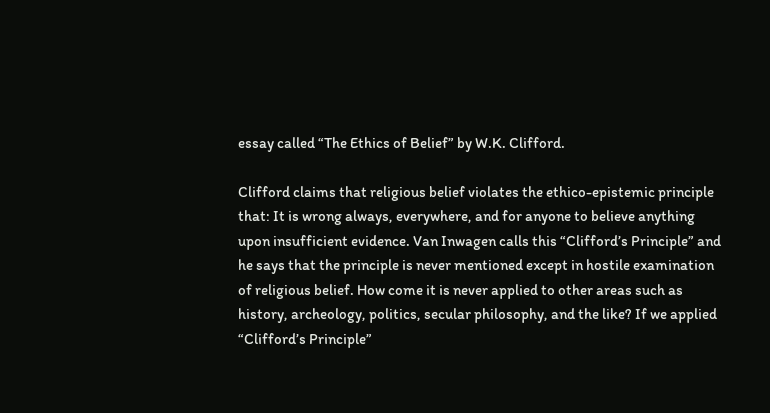essay called “The Ethics of Belief” by W.K. Clifford.

Clifford claims that religious belief violates the ethico-epistemic principle that: It is wrong always, everywhere, and for anyone to believe anything upon insufficient evidence. Van Inwagen calls this “Clifford’s Principle” and he says that the principle is never mentioned except in hostile examination of religious belief. How come it is never applied to other areas such as history, archeology, politics, secular philosophy, and the like? If we applied “Clifford’s Principle”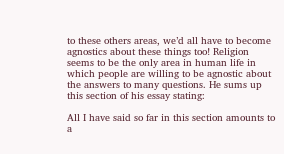to these others areas, we’d all have to become agnostics about these things too! Religion seems to be the only area in human life in which people are willing to be agnostic about the answers to many questions. He sums up this section of his essay stating:

All I have said so far in this section amounts to a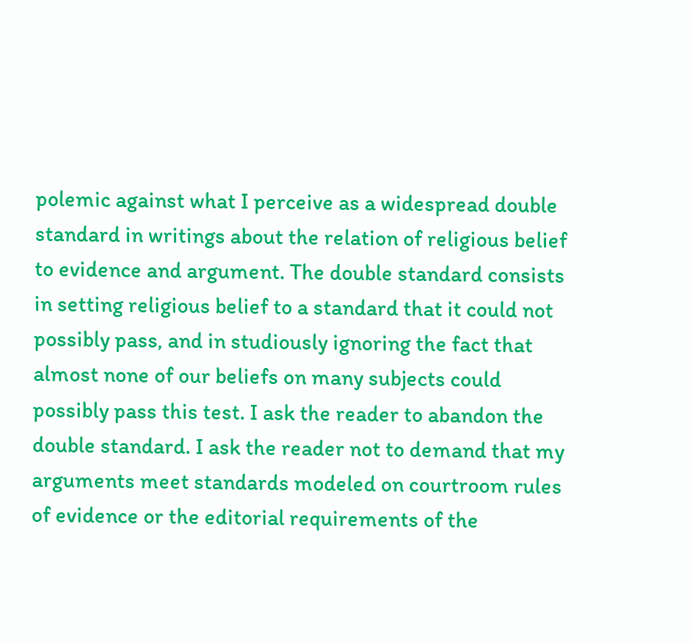polemic against what I perceive as a widespread double standard in writings about the relation of religious belief to evidence and argument. The double standard consists in setting religious belief to a standard that it could not possibly pass, and in studiously ignoring the fact that almost none of our beliefs on many subjects could possibly pass this test. I ask the reader to abandon the double standard. I ask the reader not to demand that my arguments meet standards modeled on courtroom rules of evidence or the editorial requirements of the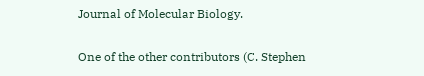Journal of Molecular Biology.

One of the other contributors (C. Stephen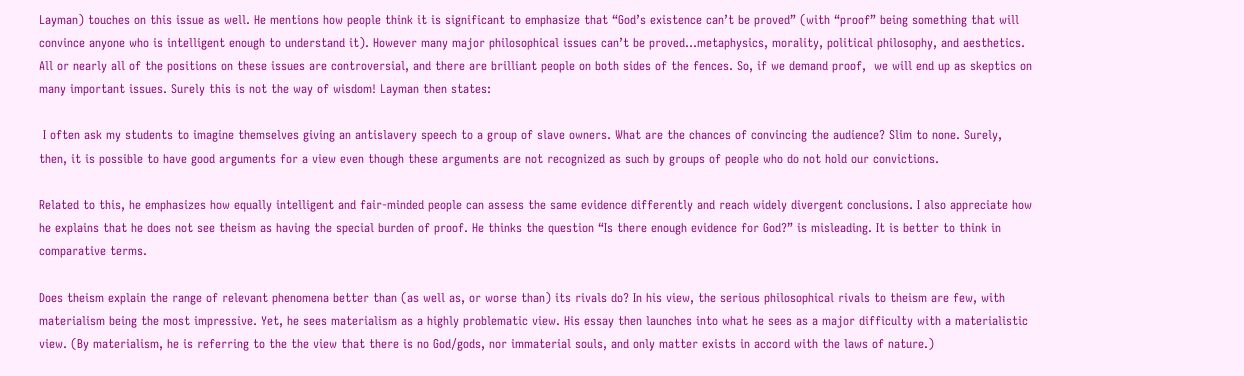Layman) touches on this issue as well. He mentions how people think it is significant to emphasize that “God’s existence can’t be proved” (with “proof” being something that will convince anyone who is intelligent enough to understand it). However many major philosophical issues can’t be proved…metaphysics, morality, political philosophy, and aesthetics. All or nearly all of the positions on these issues are controversial, and there are brilliant people on both sides of the fences. So, if we demand proof,  we will end up as skeptics on many important issues. Surely this is not the way of wisdom! Layman then states:

 I often ask my students to imagine themselves giving an antislavery speech to a group of slave owners. What are the chances of convincing the audience? Slim to none. Surely, then, it is possible to have good arguments for a view even though these arguments are not recognized as such by groups of people who do not hold our convictions.

Related to this, he emphasizes how equally intelligent and fair-minded people can assess the same evidence differently and reach widely divergent conclusions. I also appreciate how he explains that he does not see theism as having the special burden of proof. He thinks the question “Is there enough evidence for God?” is misleading. It is better to think in comparative terms.

Does theism explain the range of relevant phenomena better than (as well as, or worse than) its rivals do? In his view, the serious philosophical rivals to theism are few, with materialism being the most impressive. Yet, he sees materialism as a highly problematic view. His essay then launches into what he sees as a major difficulty with a materialistic view. (By materialism, he is referring to the the view that there is no God/gods, nor immaterial souls, and only matter exists in accord with the laws of nature.)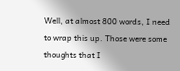Well, at almost 800 words, I need to wrap this up. Those were some thoughts that I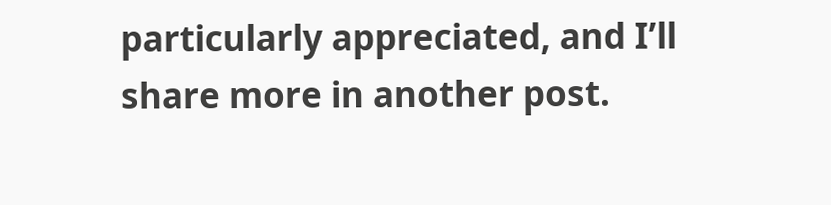particularly appreciated, and I’ll share more in another post.